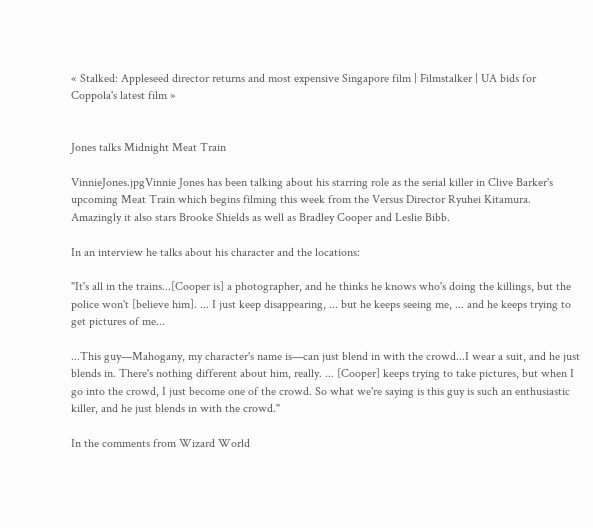« Stalked: Appleseed director returns and most expensive Singapore film | Filmstalker | UA bids for Coppola's latest film »


Jones talks Midnight Meat Train

VinnieJones.jpgVinnie Jones has been talking about his starring role as the serial killer in Clive Barker's upcoming Meat Train which begins filming this week from the Versus Director Ryuhei Kitamura. Amazingly it also stars Brooke Shields as well as Bradley Cooper and Leslie Bibb.

In an interview he talks about his character and the locations:

"It's all in the trains...[Cooper is] a photographer, and he thinks he knows who's doing the killings, but the police won't [believe him]. ... I just keep disappearing, ... but he keeps seeing me, ... and he keeps trying to get pictures of me...

...This guy—Mahogany, my character's name is—can just blend in with the crowd...I wear a suit, and he just blends in. There's nothing different about him, really. ... [Cooper] keeps trying to take pictures, but when I go into the crowd, I just become one of the crowd. So what we're saying is this guy is such an enthusiastic killer, and he just blends in with the crowd."

In the comments from Wizard World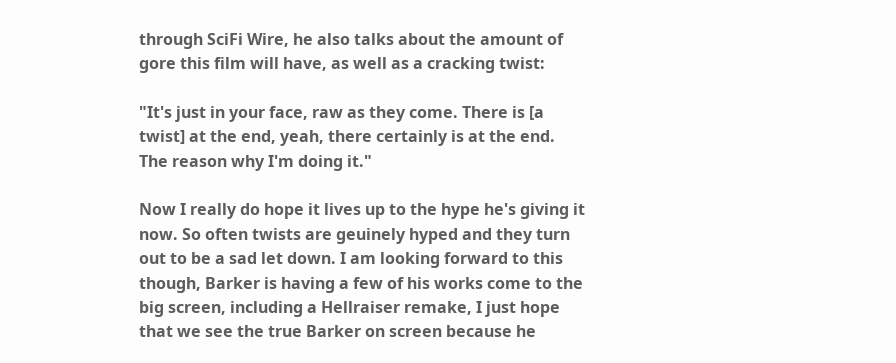through SciFi Wire, he also talks about the amount of gore this film will have, as well as a cracking twist:

"It's just in your face, raw as they come. There is [a twist] at the end, yeah, there certainly is at the end. The reason why I'm doing it."

Now I really do hope it lives up to the hype he's giving it now. So often twists are geuinely hyped and they turn out to be a sad let down. I am looking forward to this though, Barker is having a few of his works come to the big screen, including a Hellraiser remake, I just hope that we see the true Barker on screen because he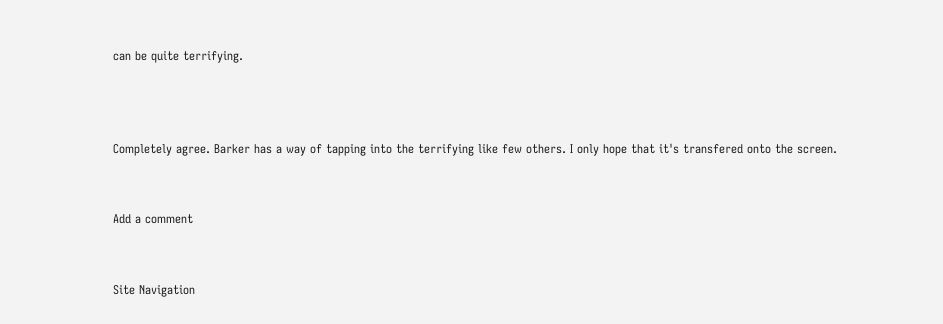can be quite terrifying.



Completely agree. Barker has a way of tapping into the terrifying like few others. I only hope that it's transfered onto the screen.


Add a comment


Site Navigation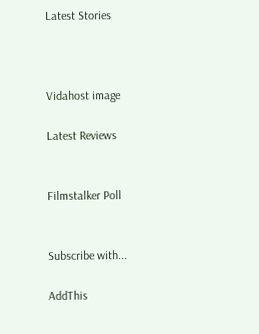Latest Stories



Vidahost image

Latest Reviews


Filmstalker Poll


Subscribe with...

AddThis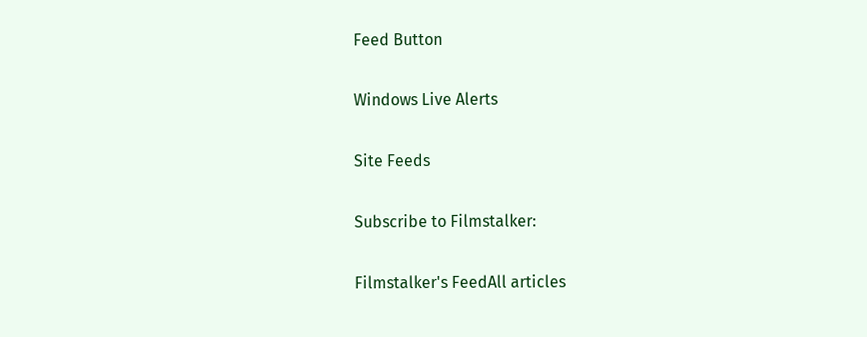Feed Button

Windows Live Alerts

Site Feeds

Subscribe to Filmstalker:

Filmstalker's FeedAll articles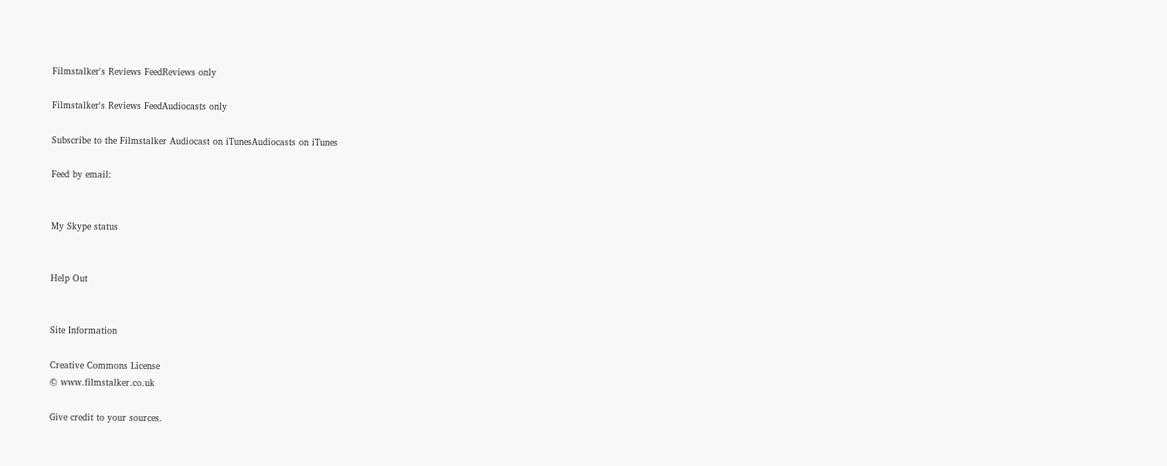Filmstalker's Reviews FeedReviews only

Filmstalker's Reviews FeedAudiocasts only

Subscribe to the Filmstalker Audiocast on iTunesAudiocasts on iTunes

Feed by email:


My Skype status


Help Out


Site Information

Creative Commons License
© www.filmstalker.co.uk

Give credit to your sources.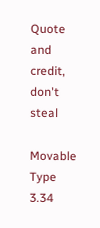Quote and credit, don't steal

Movable Type 3.34